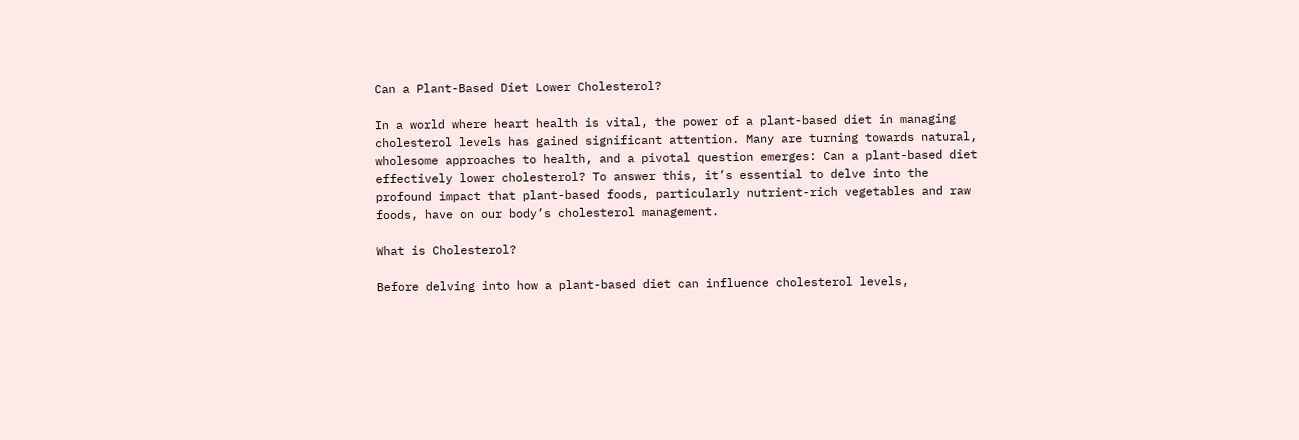Can a Plant-Based Diet Lower Cholesterol?

In a world where heart health is vital, the power of a plant-based diet in managing cholesterol levels has gained significant attention. Many are turning towards natural, wholesome approaches to health, and a pivotal question emerges: Can a plant-based diet effectively lower cholesterol? To answer this, it’s essential to delve into the profound impact that plant-based foods, particularly nutrient-rich vegetables and raw foods, have on our body’s cholesterol management.

What is Cholesterol?

Before delving into how a plant-based diet can influence cholesterol levels,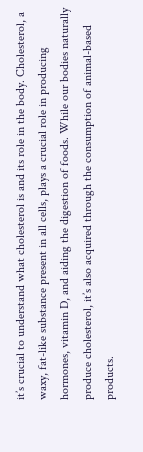it’s crucial to understand what cholesterol is and its role in the body. Cholesterol, a waxy, fat-like substance present in all cells, plays a crucial role in producing hormones, vitamin D, and aiding the digestion of foods. While our bodies naturally produce cholesterol, it’s also acquired through the consumption of animal-based products.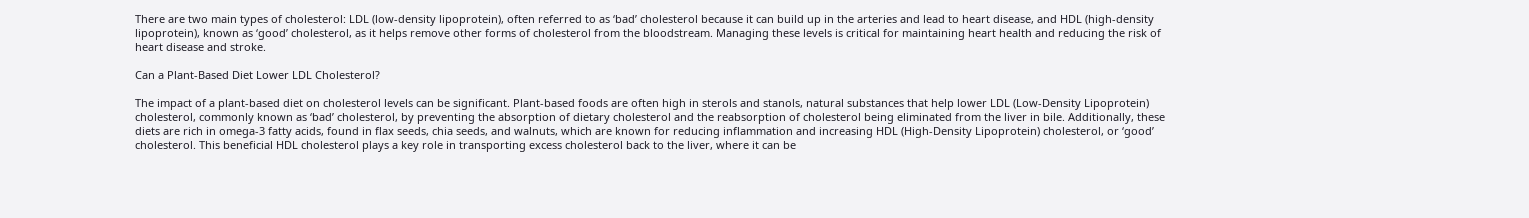There are two main types of cholesterol: LDL (low-density lipoprotein), often referred to as ‘bad’ cholesterol because it can build up in the arteries and lead to heart disease, and HDL (high-density lipoprotein), known as ‘good’ cholesterol, as it helps remove other forms of cholesterol from the bloodstream. Managing these levels is critical for maintaining heart health and reducing the risk of heart disease and stroke.

Can a Plant-Based Diet Lower LDL Cholesterol?

The impact of a plant-based diet on cholesterol levels can be significant. Plant-based foods are often high in sterols and stanols, natural substances that help lower LDL (Low-Density Lipoprotein) cholesterol, commonly known as ‘bad’ cholesterol, by preventing the absorption of dietary cholesterol and the reabsorption of cholesterol being eliminated from the liver in bile. Additionally, these diets are rich in omega-3 fatty acids, found in flax seeds, chia seeds, and walnuts, which are known for reducing inflammation and increasing HDL (High-Density Lipoprotein) cholesterol, or ‘good’ cholesterol. This beneficial HDL cholesterol plays a key role in transporting excess cholesterol back to the liver, where it can be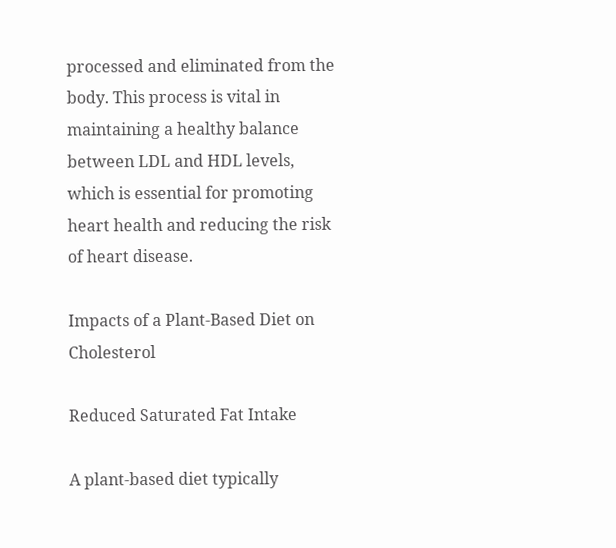processed and eliminated from the body. This process is vital in maintaining a healthy balance between LDL and HDL levels, which is essential for promoting heart health and reducing the risk of heart disease.

Impacts of a Plant-Based Diet on Cholesterol

Reduced Saturated Fat Intake

A plant-based diet typically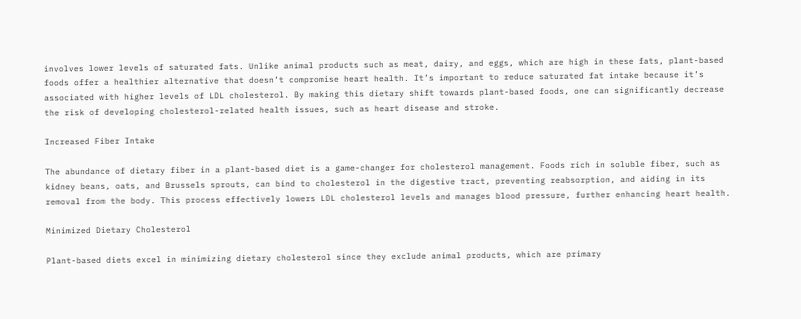involves lower levels of saturated fats. Unlike animal products such as meat, dairy, and eggs, which are high in these fats, plant-based foods offer a healthier alternative that doesn’t compromise heart health. It’s important to reduce saturated fat intake because it’s associated with higher levels of LDL cholesterol. By making this dietary shift towards plant-based foods, one can significantly decrease the risk of developing cholesterol-related health issues, such as heart disease and stroke.

Increased Fiber Intake

The abundance of dietary fiber in a plant-based diet is a game-changer for cholesterol management. Foods rich in soluble fiber, such as kidney beans, oats, and Brussels sprouts, can bind to cholesterol in the digestive tract, preventing reabsorption, and aiding in its removal from the body. This process effectively lowers LDL cholesterol levels and manages blood pressure, further enhancing heart health.

Minimized Dietary Cholesterol

Plant-based diets excel in minimizing dietary cholesterol since they exclude animal products, which are primary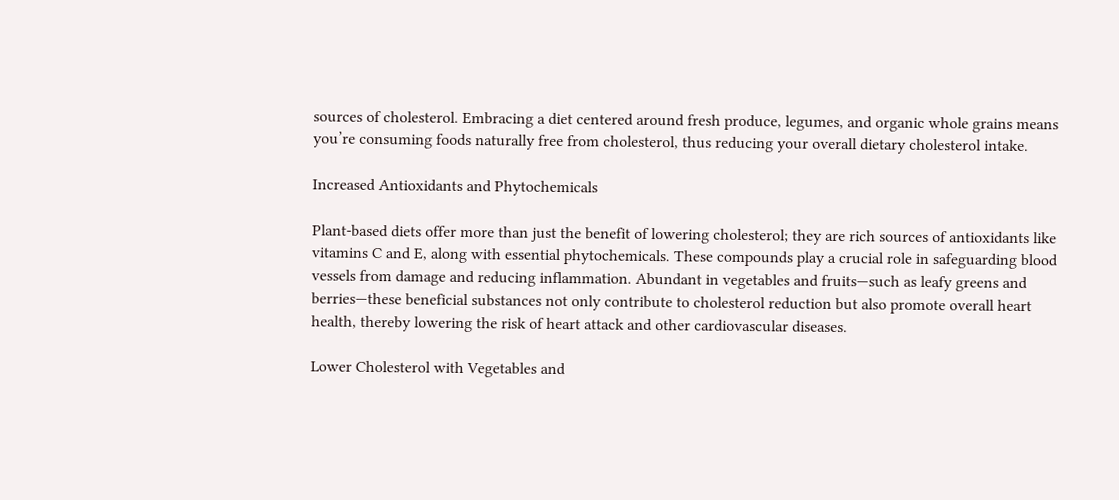sources of cholesterol. Embracing a diet centered around fresh produce, legumes, and organic whole grains means you’re consuming foods naturally free from cholesterol, thus reducing your overall dietary cholesterol intake.

Increased Antioxidants and Phytochemicals

Plant-based diets offer more than just the benefit of lowering cholesterol; they are rich sources of antioxidants like vitamins C and E, along with essential phytochemicals. These compounds play a crucial role in safeguarding blood vessels from damage and reducing inflammation. Abundant in vegetables and fruits—such as leafy greens and berries—these beneficial substances not only contribute to cholesterol reduction but also promote overall heart health, thereby lowering the risk of heart attack and other cardiovascular diseases.

Lower Cholesterol with Vegetables and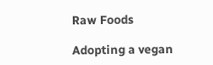Raw Foods

Adopting a vegan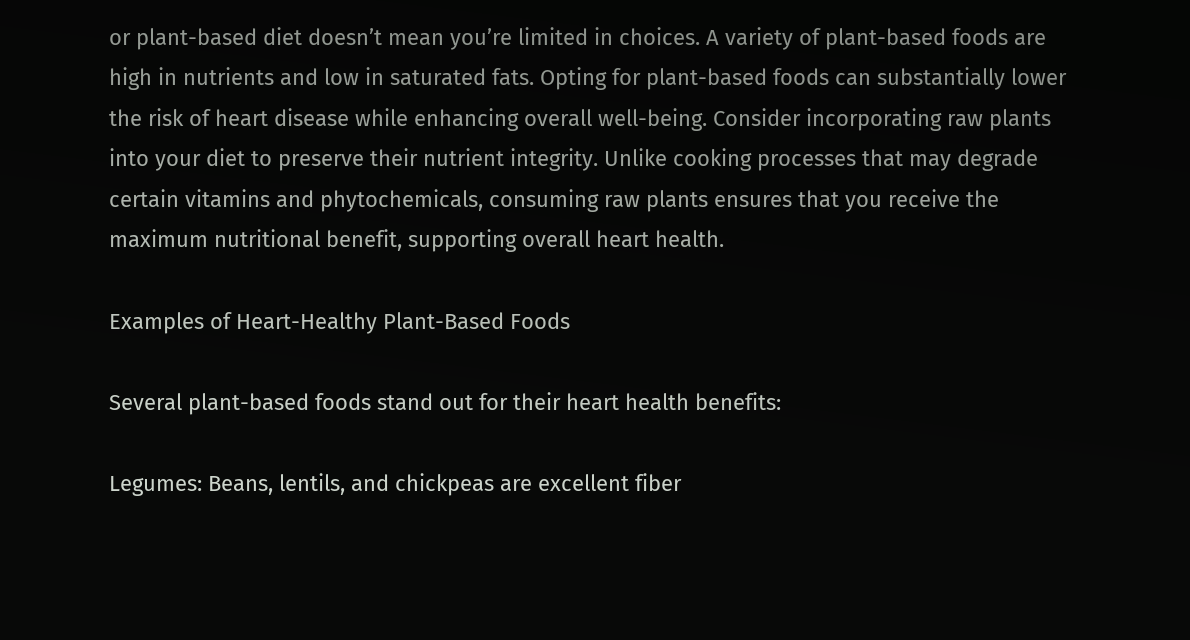or plant-based diet doesn’t mean you’re limited in choices. A variety of plant-based foods are high in nutrients and low in saturated fats. Opting for plant-based foods can substantially lower the risk of heart disease while enhancing overall well-being. Consider incorporating raw plants into your diet to preserve their nutrient integrity. Unlike cooking processes that may degrade certain vitamins and phytochemicals, consuming raw plants ensures that you receive the maximum nutritional benefit, supporting overall heart health.

Examples of Heart-Healthy Plant-Based Foods

Several plant-based foods stand out for their heart health benefits:

Legumes: Beans, lentils, and chickpeas are excellent fiber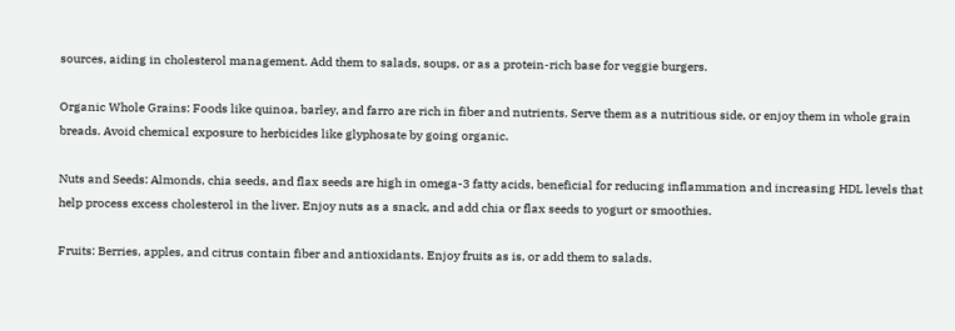sources, aiding in cholesterol management. Add them to salads, soups, or as a protein-rich base for veggie burgers.

Organic Whole Grains: Foods like quinoa, barley, and farro are rich in fiber and nutrients. Serve them as a nutritious side, or enjoy them in whole grain breads. Avoid chemical exposure to herbicides like glyphosate by going organic.

Nuts and Seeds: Almonds, chia seeds, and flax seeds are high in omega-3 fatty acids, beneficial for reducing inflammation and increasing HDL levels that help process excess cholesterol in the liver. Enjoy nuts as a snack, and add chia or flax seeds to yogurt or smoothies.

Fruits: Berries, apples, and citrus contain fiber and antioxidants. Enjoy fruits as is, or add them to salads.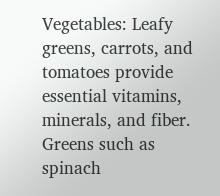Vegetables: Leafy greens, carrots, and tomatoes provide essential vitamins, minerals, and fiber. Greens such as spinach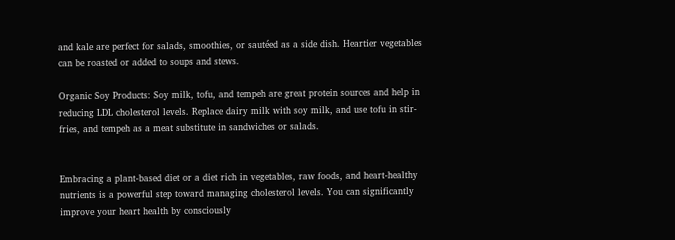and kale are perfect for salads, smoothies, or sautéed as a side dish. Heartier vegetables can be roasted or added to soups and stews.

Organic Soy Products: Soy milk, tofu, and tempeh are great protein sources and help in reducing LDL cholesterol levels. Replace dairy milk with soy milk, and use tofu in stir-fries, and tempeh as a meat substitute in sandwiches or salads.


Embracing a plant-based diet or a diet rich in vegetables, raw foods, and heart-healthy nutrients is a powerful step toward managing cholesterol levels. You can significantly improve your heart health by consciously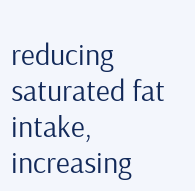reducing saturated fat intake, increasing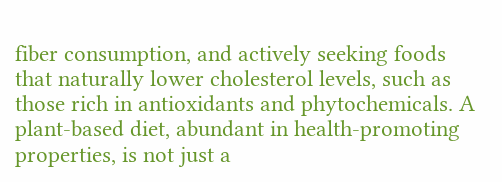fiber consumption, and actively seeking foods that naturally lower cholesterol levels, such as those rich in antioxidants and phytochemicals. A plant-based diet, abundant in health-promoting properties, is not just a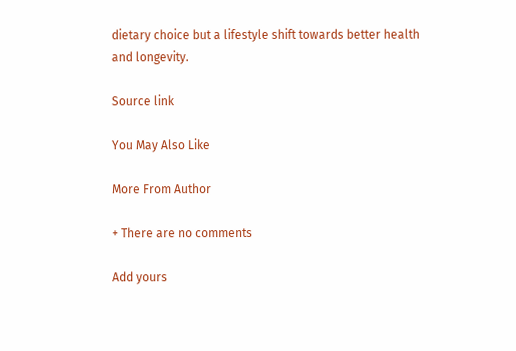dietary choice but a lifestyle shift towards better health and longevity.

Source link

You May Also Like

More From Author

+ There are no comments

Add yours